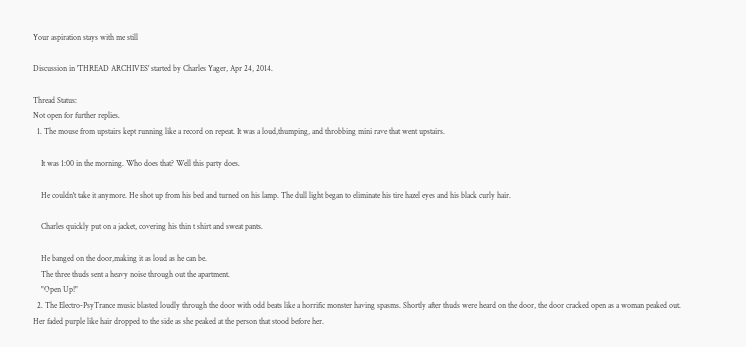Your aspiration stays with me still

Discussion in 'THREAD ARCHIVES' started by Charles Yager, Apr 24, 2014.

Thread Status:
Not open for further replies.
  1. The mouse from upstairs kept running like a record on repeat. It was a loud,thumping, and throbbing mini rave that went upstairs.

    It was 1:00 in the morning. Who does that? Well this party does.

    He couldn't take it anymore. He shot up from his bed and turned on his lamp. The dull light began to eliminate his tire hazel eyes and his black curly hair.

    Charles quickly put on a jacket, covering his thin t shirt and sweat pants.

    He banged on the door,making it as loud as he can be.
    The three thuds sent a heavy noise through out the apartment.
    "Open Up!"
  2. The Electro-PsyTrance music blasted loudly through the door with odd beats like a horrific monster having spasms. Shortly after thuds were heard on the door, the door cracked open as a woman peaked out. Her faded purple like hair dropped to the side as she peaked at the person that stood before her.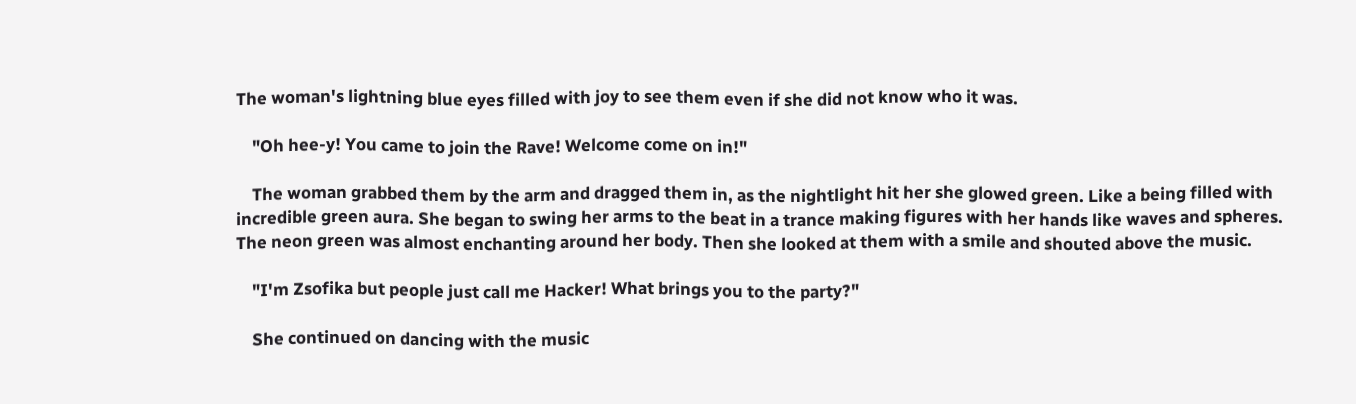The woman's lightning blue eyes filled with joy to see them even if she did not know who it was.

    "Oh hee-y! You came to join the Rave! Welcome come on in!"

    The woman grabbed them by the arm and dragged them in, as the nightlight hit her she glowed green. Like a being filled with incredible green aura. She began to swing her arms to the beat in a trance making figures with her hands like waves and spheres. The neon green was almost enchanting around her body. Then she looked at them with a smile and shouted above the music.

    "I'm Zsofika but people just call me Hacker! What brings you to the party?"

    She continued on dancing with the music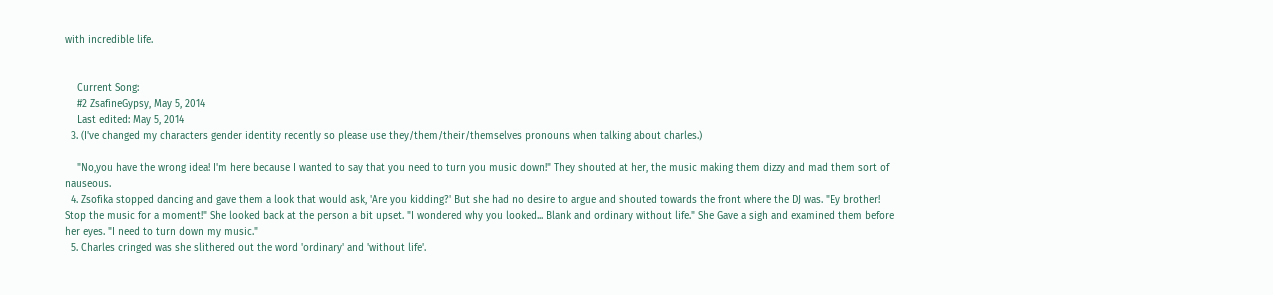with incredible life.


    Current Song:
    #2 ZsafineGypsy, May 5, 2014
    Last edited: May 5, 2014
  3. (I've changed my characters gender identity recently so please use they/them/their/themselves pronouns when talking about charles.)

    "No,you have the wrong idea! I'm here because I wanted to say that you need to turn you music down!" They shouted at her, the music making them dizzy and mad them sort of nauseous.
  4. Zsofika stopped dancing and gave them a look that would ask, 'Are you kidding?' But she had no desire to argue and shouted towards the front where the DJ was. "Ey brother! Stop the music for a moment!" She looked back at the person a bit upset. "I wondered why you looked... Blank and ordinary without life." She Gave a sigh and examined them before her eyes. "I need to turn down my music."
  5. Charles cringed was she slithered out the word 'ordinary' and 'without life'.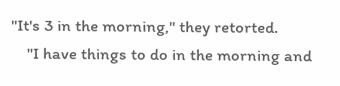"It's 3 in the morning," they retorted.
    "I have things to do in the morning and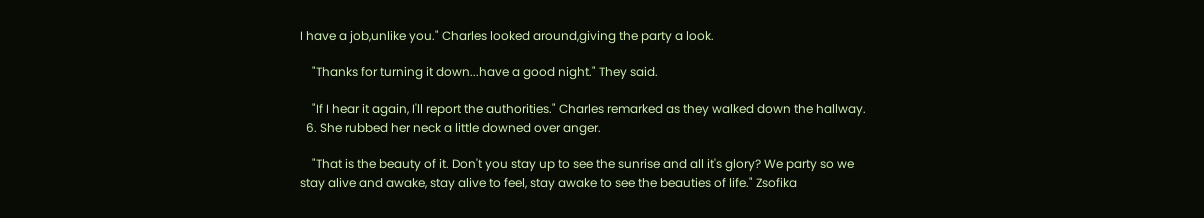I have a job,unlike you." Charles looked around,giving the party a look.

    "Thanks for turning it down...have a good night." They said.

    "If I hear it again, I'll report the authorities." Charles remarked as they walked down the hallway.
  6. She rubbed her neck a little downed over anger.

    "That is the beauty of it. Don't you stay up to see the sunrise and all it's glory? We party so we stay alive and awake, stay alive to feel, stay awake to see the beauties of life." Zsofika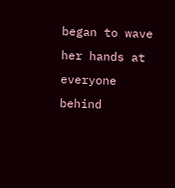began to wave her hands at everyone behind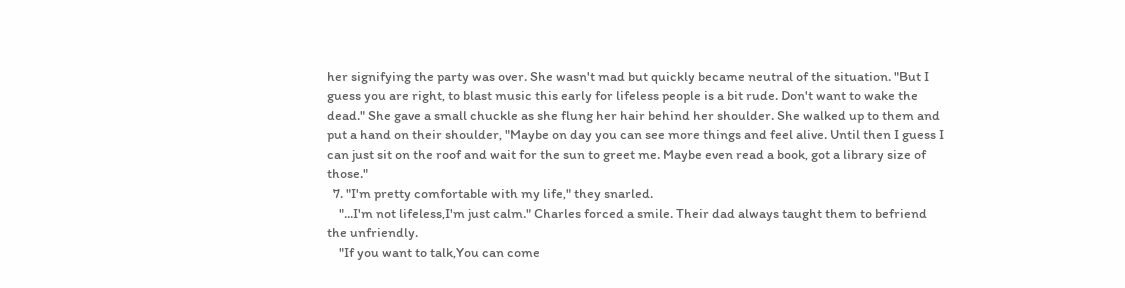her signifying the party was over. She wasn't mad but quickly became neutral of the situation. "But I guess you are right, to blast music this early for lifeless people is a bit rude. Don't want to wake the dead." She gave a small chuckle as she flung her hair behind her shoulder. She walked up to them and put a hand on their shoulder, "Maybe on day you can see more things and feel alive. Until then I guess I can just sit on the roof and wait for the sun to greet me. Maybe even read a book, got a library size of those."
  7. "I'm pretty comfortable with my life," they snarled.
    "...I'm not lifeless,I'm just calm." Charles forced a smile. Their dad always taught them to befriend the unfriendly.
    "If you want to talk,You can come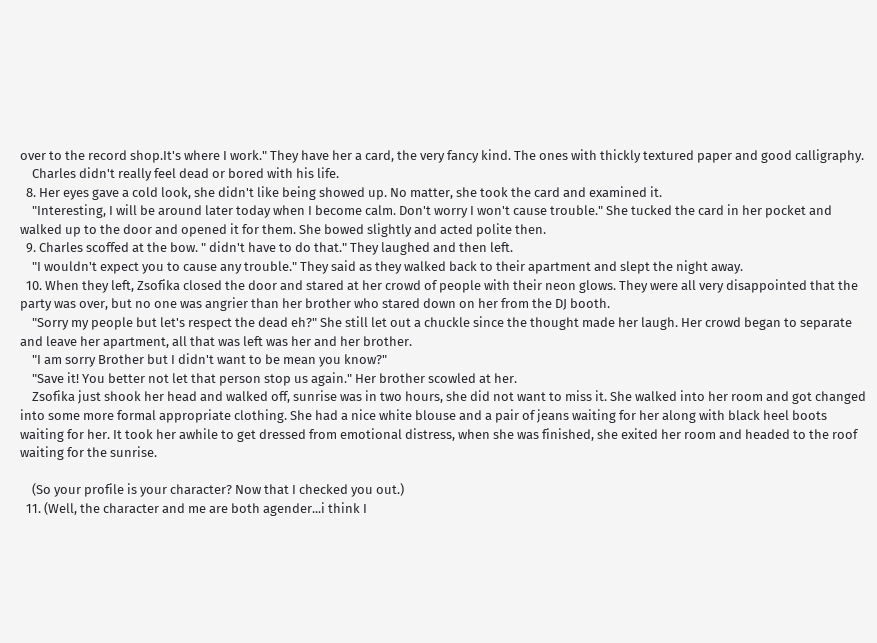over to the record shop.It's where I work." They have her a card, the very fancy kind. The ones with thickly textured paper and good calligraphy.
    Charles didn't really feel dead or bored with his life.
  8. Her eyes gave a cold look, she didn't like being showed up. No matter, she took the card and examined it.
    "Interesting, I will be around later today when I become calm. Don't worry I won't cause trouble." She tucked the card in her pocket and walked up to the door and opened it for them. She bowed slightly and acted polite then.
  9. Charles scoffed at the bow. " didn't have to do that." They laughed and then left.
    "I wouldn't expect you to cause any trouble." They said as they walked back to their apartment and slept the night away.
  10. When they left, Zsofika closed the door and stared at her crowd of people with their neon glows. They were all very disappointed that the party was over, but no one was angrier than her brother who stared down on her from the DJ booth.
    "Sorry my people but let's respect the dead eh?" She still let out a chuckle since the thought made her laugh. Her crowd began to separate and leave her apartment, all that was left was her and her brother.
    "I am sorry Brother but I didn't want to be mean you know?"
    "Save it! You better not let that person stop us again." Her brother scowled at her.
    Zsofika just shook her head and walked off, sunrise was in two hours, she did not want to miss it. She walked into her room and got changed into some more formal appropriate clothing. She had a nice white blouse and a pair of jeans waiting for her along with black heel boots waiting for her. It took her awhile to get dressed from emotional distress, when she was finished, she exited her room and headed to the roof waiting for the sunrise.

    (So your profile is your character? Now that I checked you out.)
  11. (Well, the character and me are both agender...i think I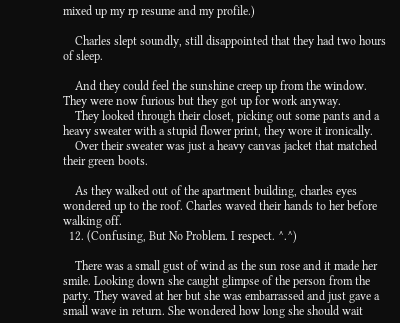mixed up my rp resume and my profile.)

    Charles slept soundly, still disappointed that they had two hours of sleep.

    And they could feel the sunshine creep up from the window. They were now furious but they got up for work anyway.
    They looked through their closet, picking out some pants and a heavy sweater with a stupid flower print, they wore it ironically.
    Over their sweater was just a heavy canvas jacket that matched their green boots.

    As they walked out of the apartment building, charles eyes wondered up to the roof. Charles waved their hands to her before walking off.
  12. (Confusing, But No Problem. I respect. ^.^)

    There was a small gust of wind as the sun rose and it made her smile. Looking down she caught glimpse of the person from the party. They waved at her but she was embarrassed and just gave a small wave in return. She wondered how long she should wait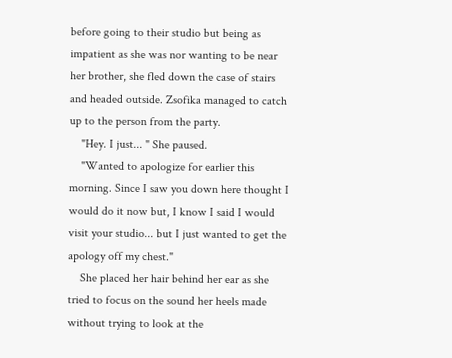before going to their studio but being as impatient as she was nor wanting to be near her brother, she fled down the case of stairs and headed outside. Zsofika managed to catch up to the person from the party.
    "Hey. I just... " She paused.
    "Wanted to apologize for earlier this morning. Since I saw you down here thought I would do it now but, I know I said I would visit your studio... but I just wanted to get the apology off my chest."
    She placed her hair behind her ear as she tried to focus on the sound her heels made without trying to look at the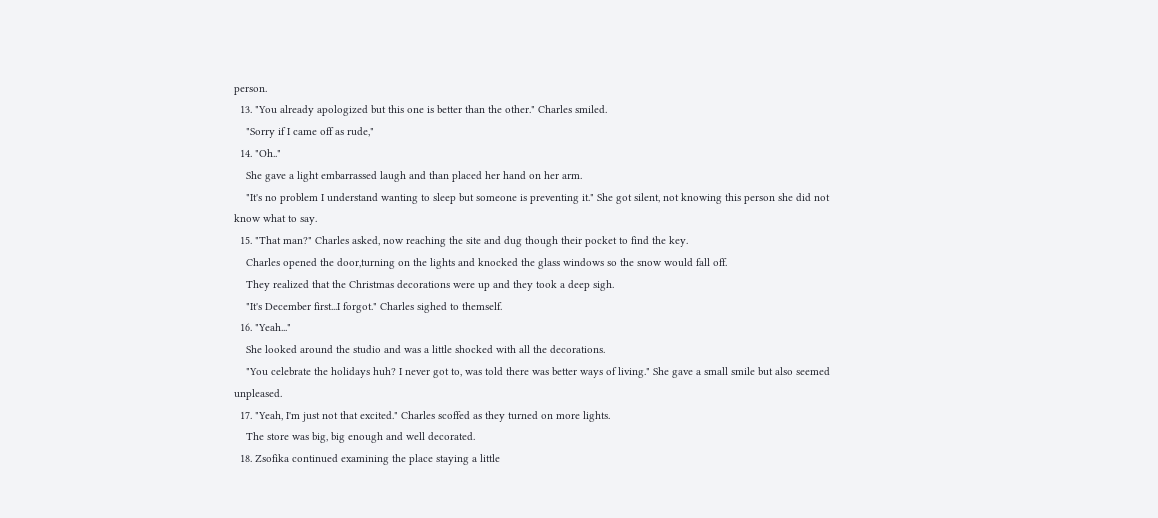person.
  13. "You already apologized but this one is better than the other." Charles smiled.
    "Sorry if I came off as rude,"
  14. "Oh.."
    She gave a light embarrassed laugh and than placed her hand on her arm.
    "It's no problem I understand wanting to sleep but someone is preventing it." She got silent, not knowing this person she did not know what to say.
  15. "That man?" Charles asked, now reaching the site and dug though their pocket to find the key.
    Charles opened the door,turning on the lights and knocked the glass windows so the snow would fall off.
    They realized that the Christmas decorations were up and they took a deep sigh.
    "It's December first...I forgot." Charles sighed to themself.
  16. "Yeah..."
    She looked around the studio and was a little shocked with all the decorations.
    "You celebrate the holidays huh? I never got to, was told there was better ways of living." She gave a small smile but also seemed unpleased.
  17. "Yeah, I'm just not that excited." Charles scoffed as they turned on more lights.
    The store was big, big enough and well decorated.
  18. Zsofika continued examining the place staying a little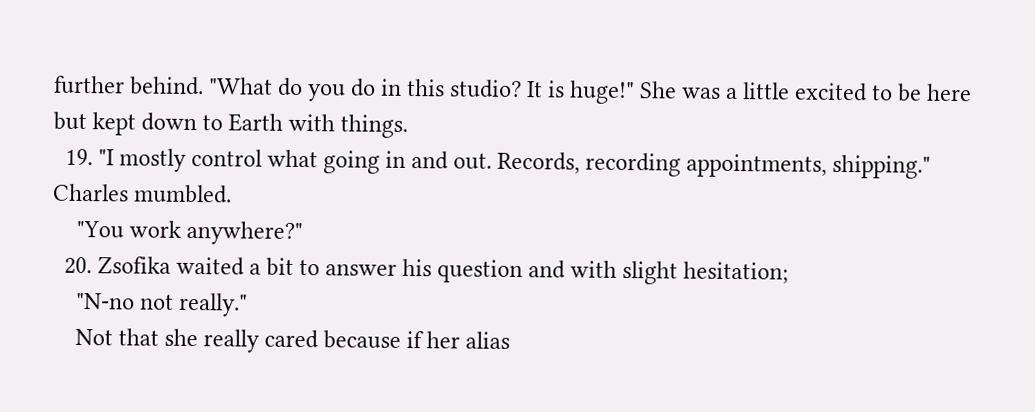further behind. "What do you do in this studio? It is huge!" She was a little excited to be here but kept down to Earth with things.
  19. "I mostly control what going in and out. Records, recording appointments, shipping." Charles mumbled.
    "You work anywhere?"
  20. Zsofika waited a bit to answer his question and with slight hesitation;
    "N-no not really."
    Not that she really cared because if her alias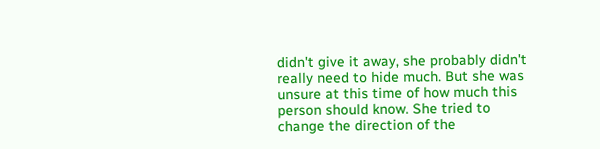didn't give it away, she probably didn't really need to hide much. But she was unsure at this time of how much this person should know. She tried to change the direction of the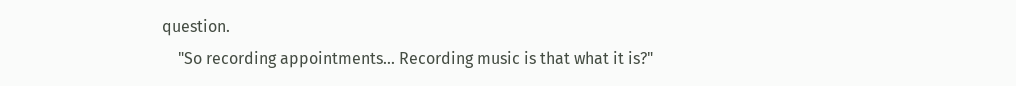question.
    "So recording appointments... Recording music is that what it is?"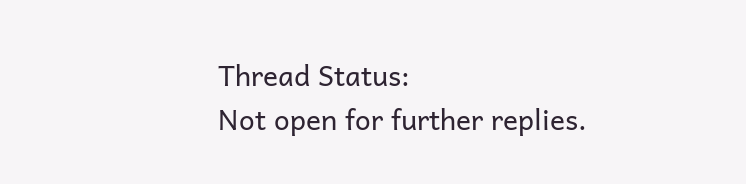Thread Status:
Not open for further replies.